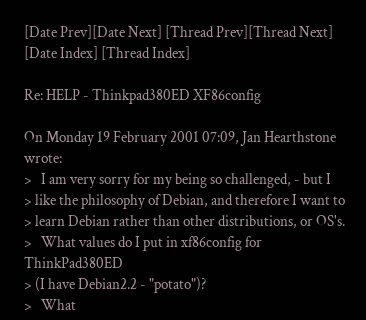[Date Prev][Date Next] [Thread Prev][Thread Next] [Date Index] [Thread Index]

Re: HELP - Thinkpad380ED XF86config

On Monday 19 February 2001 07:09, Jan Hearthstone wrote:
>   I am very sorry for my being so challenged, - but I
> like the philosophy of Debian, and therefore I want to
> learn Debian rather than other distributions, or OS's.
>   What values do I put in xf86config for ThinkPad380ED
> (I have Debian2.2 - "potato")?
>   What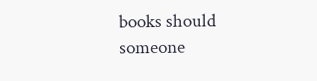books should someone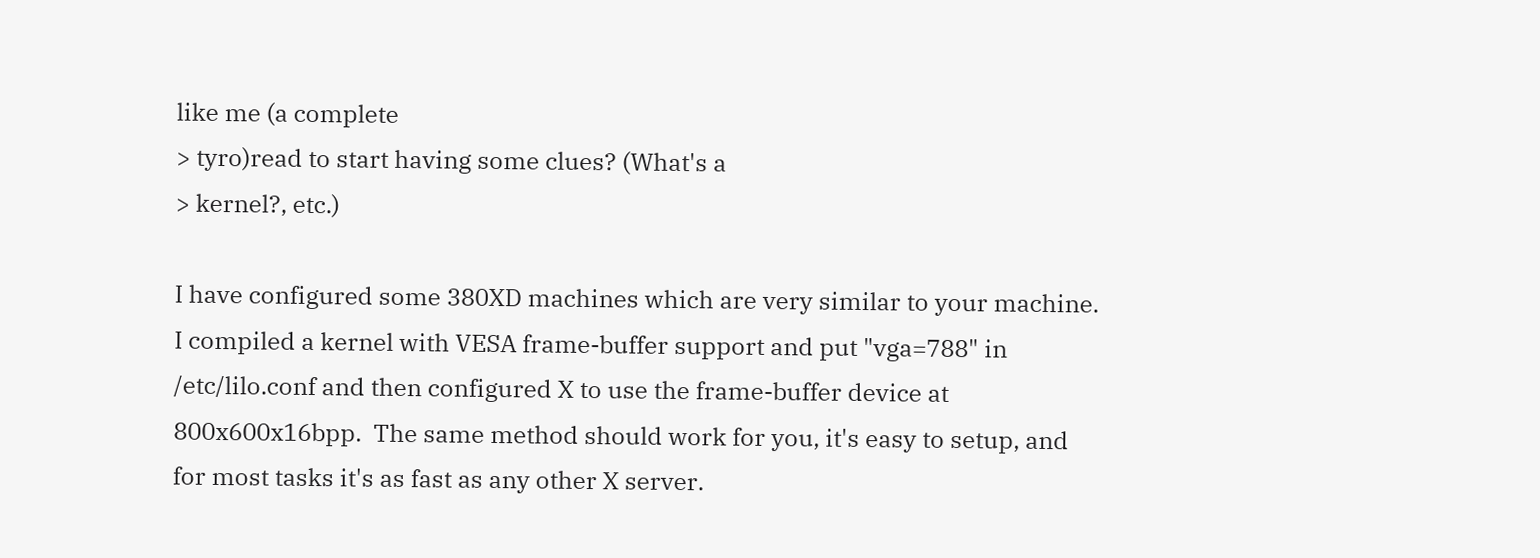like me (a complete
> tyro)read to start having some clues? (What's a
> kernel?, etc.)

I have configured some 380XD machines which are very similar to your machine.
I compiled a kernel with VESA frame-buffer support and put "vga=788" in
/etc/lilo.conf and then configured X to use the frame-buffer device at
800x600x16bpp.  The same method should work for you, it's easy to setup, and
for most tasks it's as fast as any other X server.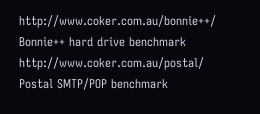http://www.coker.com.au/bonnie++/     Bonnie++ hard drive benchmark
http://www.coker.com.au/postal/       Postal SMTP/POP benchmark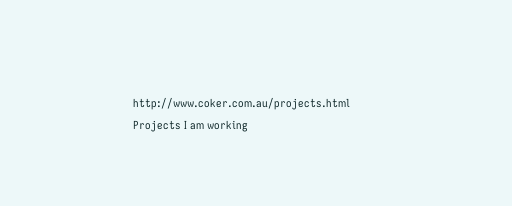http://www.coker.com.au/projects.html Projects I am working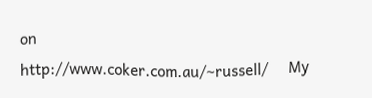on
http://www.coker.com.au/~russell/     My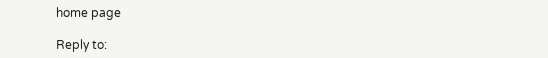home page

Reply to: